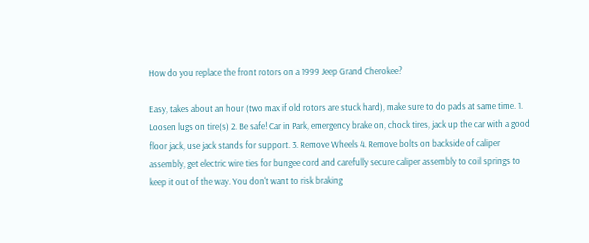How do you replace the front rotors on a 1999 Jeep Grand Cherokee?

Easy, takes about an hour (two max if old rotors are stuck hard), make sure to do pads at same time. 1. Loosen lugs on tire(s) 2. Be safe! Car in Park, emergency brake on, chock tires, jack up the car with a good floor jack, use jack stands for support. 3. Remove Wheels 4. Remove bolts on backside of caliper assembly, get electric wire ties for bungee cord and carefully secure caliper assembly to coil springs to keep it out of the way. You don't want to risk braking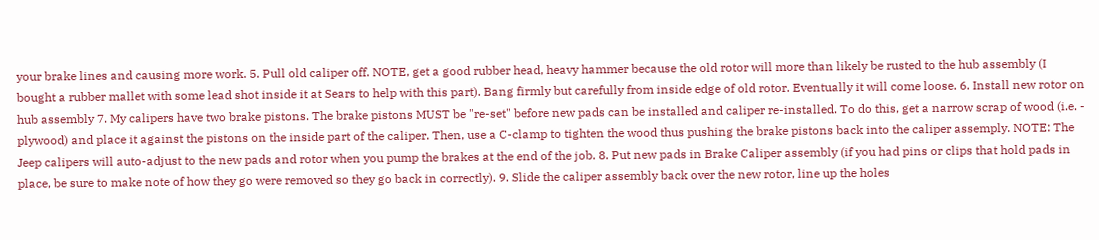your brake lines and causing more work. 5. Pull old caliper off. NOTE, get a good rubber head, heavy hammer because the old rotor will more than likely be rusted to the hub assembly (I bought a rubber mallet with some lead shot inside it at Sears to help with this part). Bang firmly but carefully from inside edge of old rotor. Eventually it will come loose. 6. Install new rotor on hub assembly 7. My calipers have two brake pistons. The brake pistons MUST be "re-set" before new pads can be installed and caliper re-installed. To do this, get a narrow scrap of wood (i.e. - plywood) and place it against the pistons on the inside part of the caliper. Then, use a C-clamp to tighten the wood thus pushing the brake pistons back into the caliper assemply. NOTE: The Jeep calipers will auto-adjust to the new pads and rotor when you pump the brakes at the end of the job. 8. Put new pads in Brake Caliper assembly (if you had pins or clips that hold pads in place, be sure to make note of how they go were removed so they go back in correctly). 9. Slide the caliper assembly back over the new rotor, line up the holes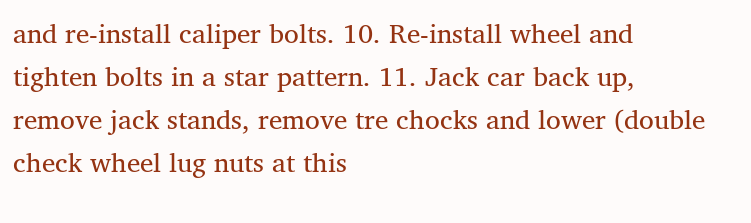and re-install caliper bolts. 10. Re-install wheel and tighten bolts in a star pattern. 11. Jack car back up, remove jack stands, remove tre chocks and lower (double check wheel lug nuts at this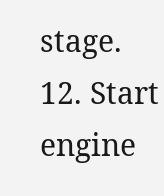stage. 12. Start engine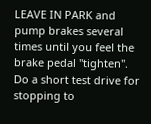LEAVE IN PARK and pump brakes several times until you feel the brake pedal "tighten". Do a short test drive for stopping to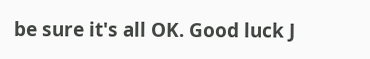be sure it's all OK. Good luck J